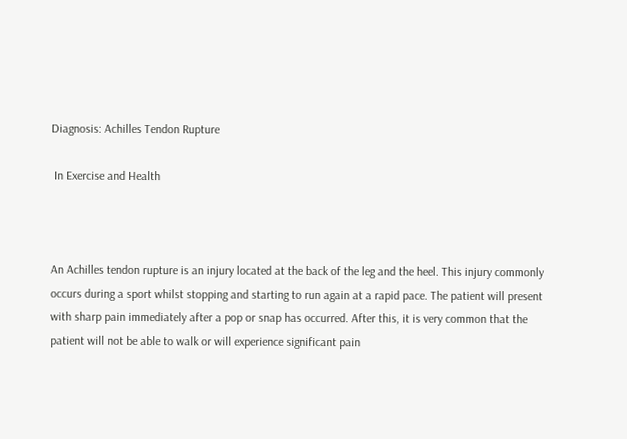Diagnosis: Achilles Tendon Rupture

 In Exercise and Health



An Achilles tendon rupture is an injury located at the back of the leg and the heel. This injury commonly occurs during a sport whilst stopping and starting to run again at a rapid pace. The patient will present with sharp pain immediately after a pop or snap has occurred. After this, it is very common that the patient will not be able to walk or will experience significant pain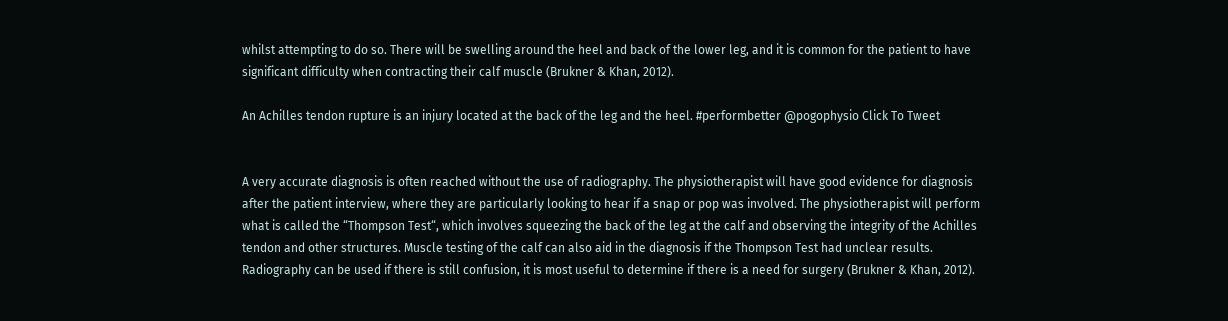whilst attempting to do so. There will be swelling around the heel and back of the lower leg, and it is common for the patient to have significant difficulty when contracting their calf muscle (Brukner & Khan, 2012).

An Achilles tendon rupture is an injury located at the back of the leg and the heel. #performbetter @pogophysio Click To Tweet


A very accurate diagnosis is often reached without the use of radiography. The physiotherapist will have good evidence for diagnosis after the patient interview, where they are particularly looking to hear if a snap or pop was involved. The physiotherapist will perform what is called the “Thompson Test“, which involves squeezing the back of the leg at the calf and observing the integrity of the Achilles tendon and other structures. Muscle testing of the calf can also aid in the diagnosis if the Thompson Test had unclear results. Radiography can be used if there is still confusion, it is most useful to determine if there is a need for surgery (Brukner & Khan, 2012).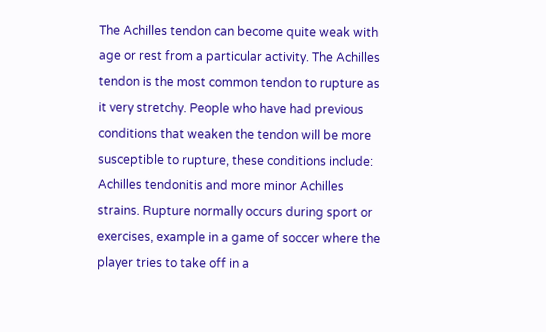The Achilles tendon can become quite weak with age or rest from a particular activity. The Achilles tendon is the most common tendon to rupture as it very stretchy. People who have had previous conditions that weaken the tendon will be more susceptible to rupture, these conditions include: Achilles tendonitis and more minor Achilles strains. Rupture normally occurs during sport or exercises, example in a game of soccer where the player tries to take off in a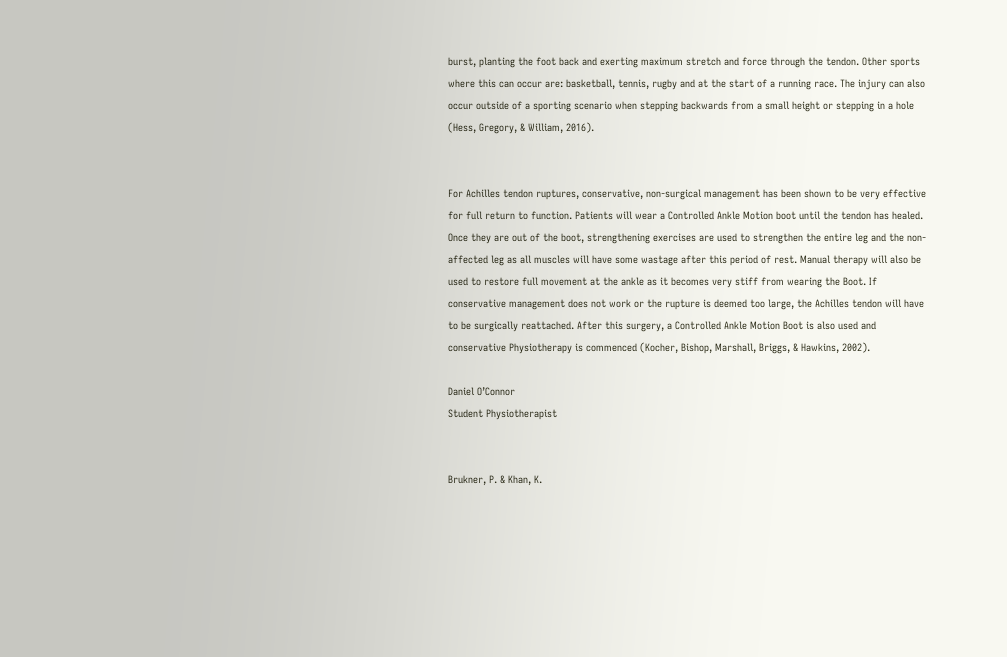burst, planting the foot back and exerting maximum stretch and force through the tendon. Other sports where this can occur are: basketball, tennis, rugby and at the start of a running race. The injury can also occur outside of a sporting scenario when stepping backwards from a small height or stepping in a hole (Hess, Gregory, & William, 2016).


For Achilles tendon ruptures, conservative, non-surgical management has been shown to be very effective for full return to function. Patients will wear a Controlled Ankle Motion boot until the tendon has healed. Once they are out of the boot, strengthening exercises are used to strengthen the entire leg and the non-affected leg as all muscles will have some wastage after this period of rest. Manual therapy will also be used to restore full movement at the ankle as it becomes very stiff from wearing the Boot. If conservative management does not work or the rupture is deemed too large, the Achilles tendon will have to be surgically reattached. After this surgery, a Controlled Ankle Motion Boot is also used and conservative Physiotherapy is commenced (Kocher, Bishop, Marshall, Briggs, & Hawkins, 2002).

Daniel O’Connor
Student Physiotherapist


Brukner, P. & Khan, K.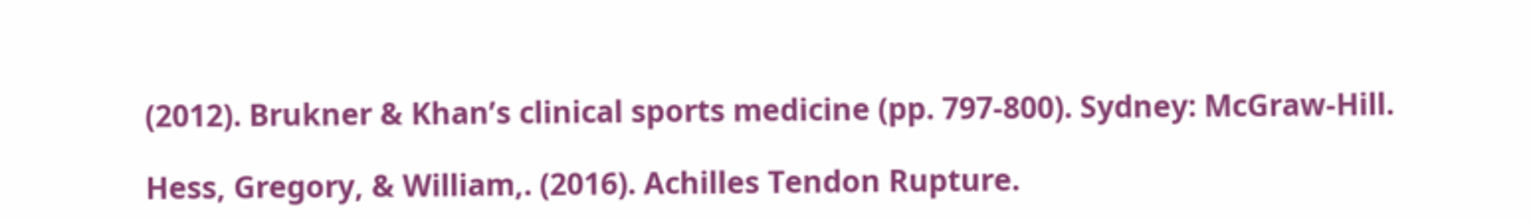(2012). Brukner & Khan’s clinical sports medicine (pp. 797-800). Sydney: McGraw-Hill.

Hess, Gregory, & William,. (2016). Achilles Tendon Rupture.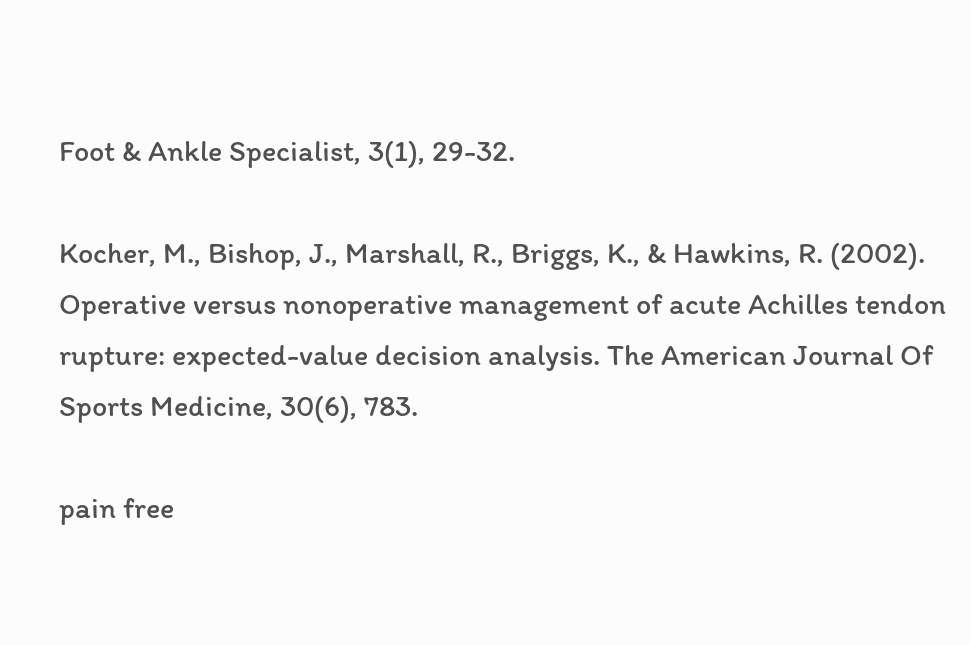Foot & Ankle Specialist, 3(1), 29-32.

Kocher, M., Bishop, J., Marshall, R., Briggs, K., & Hawkins, R. (2002). Operative versus nonoperative management of acute Achilles tendon rupture: expected-value decision analysis. The American Journal Of Sports Medicine, 30(6), 783.

pain free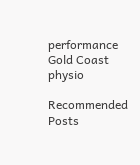performance Gold Coast physio

Recommended Posts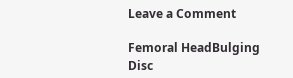Leave a Comment

Femoral HeadBulging Disc